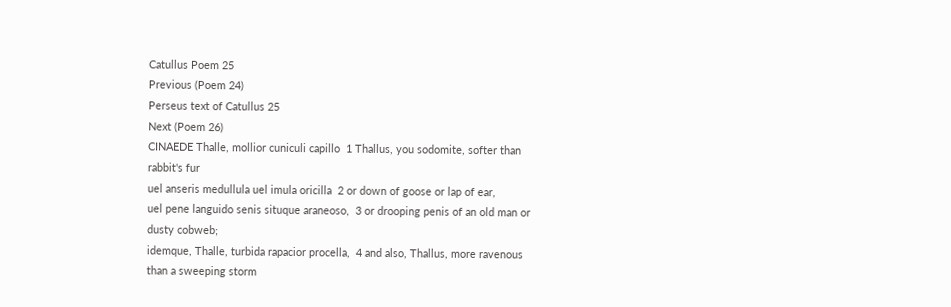Catullus Poem 25
Previous (Poem 24)
Perseus text of Catullus 25
Next (Poem 26)
CINAEDE Thalle, mollior cuniculi capillo  1 Thallus, you sodomite, softer than rabbit's fur
uel anseris medullula uel imula oricilla  2 or down of goose or lap of ear,
uel pene languido senis situque araneoso,  3 or drooping penis of an old man or dusty cobweb;
idemque, Thalle, turbida rapacior procella,  4 and also, Thallus, more ravenous than a sweeping storm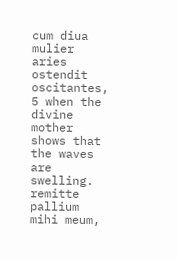cum diua mulier aries ostendit oscitantes,  5 when the divine mother shows that the waves are swelling.
remitte pallium mihi meum,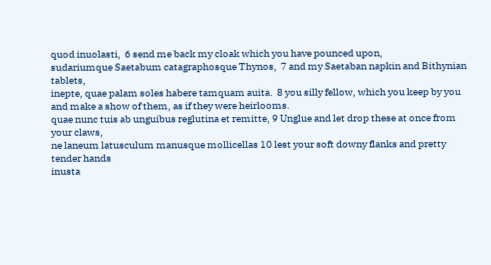quod inuolasti,  6 send me back my cloak which you have pounced upon,
sudariumque Saetabum catagraphosque Thynos,  7 and my Saetaban napkin and Bithynian tablets,
inepte, quae palam soles habere tamquam auita.  8 you silly fellow, which you keep by you and make a show of them, as if they were heirlooms.
quae nunc tuis ab unguibus reglutina et remitte, 9 Unglue and let drop these at once from your claws,
ne laneum latusculum manusque mollicellas 10 lest your soft downy flanks and pretty tender hands
inusta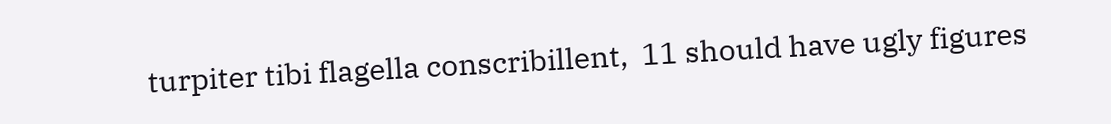turpiter tibi flagella conscribillent,  11 should have ugly figures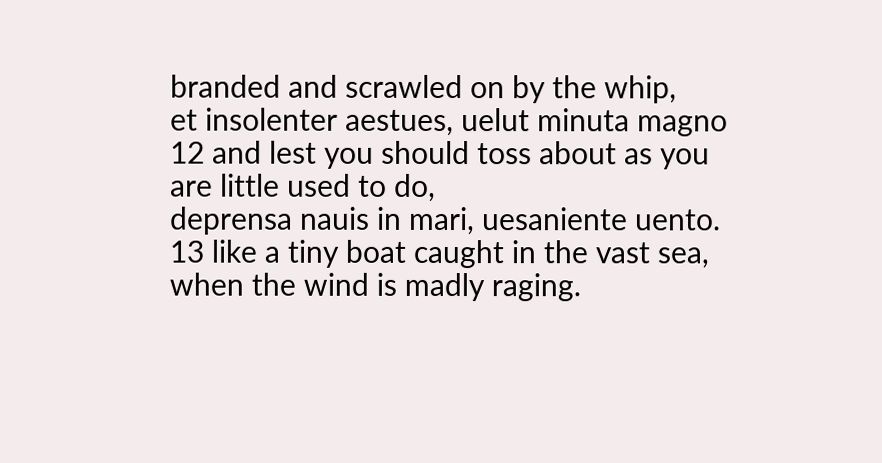branded and scrawled on by the whip,
et insolenter aestues, uelut minuta magno  12 and lest you should toss about as you are little used to do,
deprensa nauis in mari, uesaniente uento. 13 like a tiny boat caught in the vast sea, when the wind is madly raging.